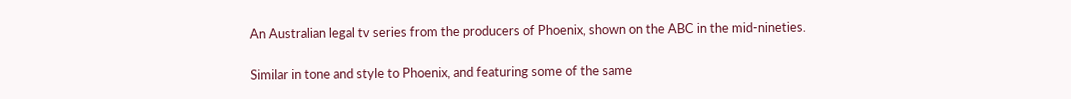An Australian legal tv series from the producers of Phoenix, shown on the ABC in the mid-nineties.

Similar in tone and style to Phoenix, and featuring some of the same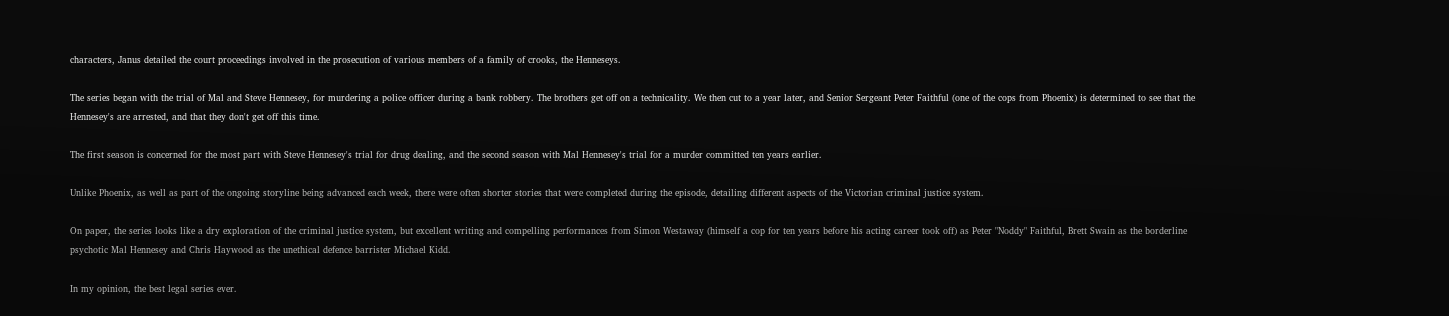characters, Janus detailed the court proceedings involved in the prosecution of various members of a family of crooks, the Henneseys.

The series began with the trial of Mal and Steve Hennesey, for murdering a police officer during a bank robbery. The brothers get off on a technicality. We then cut to a year later, and Senior Sergeant Peter Faithful (one of the cops from Phoenix) is determined to see that the Hennesey's are arrested, and that they don't get off this time.

The first season is concerned for the most part with Steve Hennesey's trial for drug dealing, and the second season with Mal Hennesey's trial for a murder committed ten years earlier.

Unlike Phoenix, as well as part of the ongoing storyline being advanced each week, there were often shorter stories that were completed during the episode, detailing different aspects of the Victorian criminal justice system.

On paper, the series looks like a dry exploration of the criminal justice system, but excellent writing and compelling performances from Simon Westaway (himself a cop for ten years before his acting career took off) as Peter "Noddy" Faithful, Brett Swain as the borderline psychotic Mal Hennesey and Chris Haywood as the unethical defence barrister Michael Kidd.

In my opinion, the best legal series ever.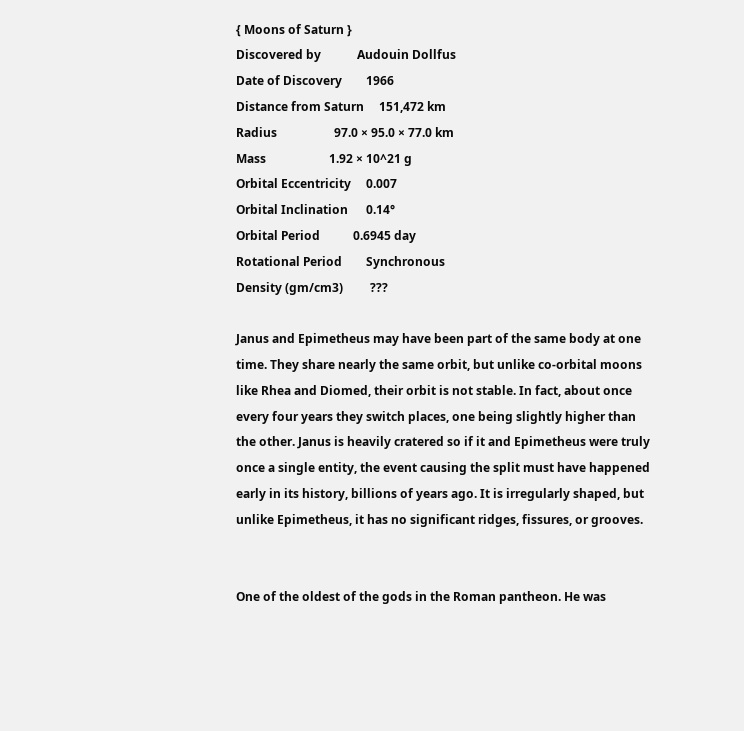{ Moons of Saturn }
Discovered by            Audouin Dollfus
Date of Discovery        1966
Distance from Saturn     151,472 km
Radius                   97.0 × 95.0 × 77.0 km
Mass                     1.92 × 10^21 g
Orbital Eccentricity     0.007
Orbital Inclination      0.14°
Orbital Period           0.6945 day
Rotational Period        Synchronous
Density (gm/cm3)         ???

Janus and Epimetheus may have been part of the same body at one time. They share nearly the same orbit, but unlike co-orbital moons like Rhea and Diomed, their orbit is not stable. In fact, about once every four years they switch places, one being slightly higher than the other. Janus is heavily cratered so if it and Epimetheus were truly once a single entity, the event causing the split must have happened early in its history, billions of years ago. It is irregularly shaped, but unlike Epimetheus, it has no significant ridges, fissures, or grooves.


One of the oldest of the gods in the Roman pantheon. He was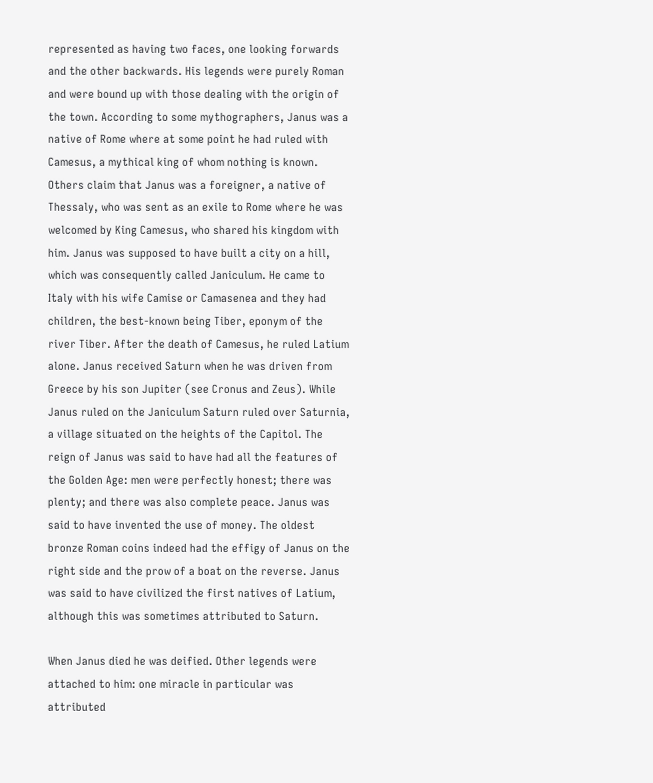represented as having two faces, one looking forwards and the other backwards. His legends were purely Roman and were bound up with those dealing with the origin of the town. According to some mythographers, Janus was a native of Rome where at some point he had ruled with Camesus, a mythical king of whom nothing is known. Others claim that Janus was a foreigner, a native of Thessaly, who was sent as an exile to Rome where he was welcomed by King Camesus, who shared his kingdom with him. Janus was supposed to have built a city on a hill, which was consequently called Janiculum. He came to Italy with his wife Camise or Camasenea and they had children, the best-known being Tiber, eponym of the river Tiber. After the death of Camesus, he ruled Latium alone. Janus received Saturn when he was driven from Greece by his son Jupiter (see Cronus and Zeus). While Janus ruled on the Janiculum Saturn ruled over Saturnia, a village situated on the heights of the Capitol. The reign of Janus was said to have had all the features of the Golden Age: men were perfectly honest; there was plenty; and there was also complete peace. Janus was said to have invented the use of money. The oldest bronze Roman coins indeed had the effigy of Janus on the right side and the prow of a boat on the reverse. Janus was said to have civilized the first natives of Latium, although this was sometimes attributed to Saturn.

When Janus died he was deified. Other legends were attached to him: one miracle in particular was attributed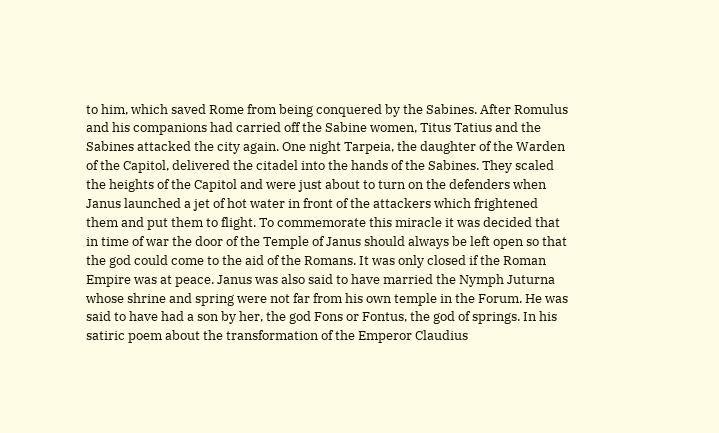to him, which saved Rome from being conquered by the Sabines. After Romulus and his companions had carried off the Sabine women, Titus Tatius and the Sabines attacked the city again. One night Tarpeia, the daughter of the Warden of the Capitol, delivered the citadel into the hands of the Sabines. They scaled the heights of the Capitol and were just about to turn on the defenders when Janus launched a jet of hot water in front of the attackers which frightened them and put them to flight. To commemorate this miracle it was decided that in time of war the door of the Temple of Janus should always be left open so that the god could come to the aid of the Romans. It was only closed if the Roman Empire was at peace. Janus was also said to have married the Nymph Juturna whose shrine and spring were not far from his own temple in the Forum. He was said to have had a son by her, the god Fons or Fontus, the god of springs. In his satiric poem about the transformation of the Emperor Claudius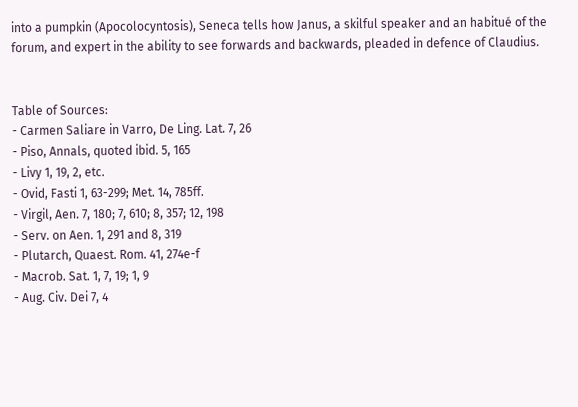into a pumpkin (Apocolocyntosis), Seneca tells how Janus, a skilful speaker and an habitué of the forum, and expert in the ability to see forwards and backwards, pleaded in defence of Claudius.


Table of Sources:
- Carmen Saliare in Varro, De Ling. Lat. 7, 26
- Piso, Annals, quoted ibid. 5, 165
- Livy 1, 19, 2, etc.
- Ovid, Fasti 1, 63-299; Met. 14, 785ff.
- Virgil, Aen. 7, 180; 7, 610; 8, 357; 12, 198
- Serv. on Aen. 1, 291 and 8, 319
- Plutarch, Quaest. Rom. 41, 274e-f
- Macrob. Sat. 1, 7, 19; 1, 9
- Aug. Civ. Dei 7, 4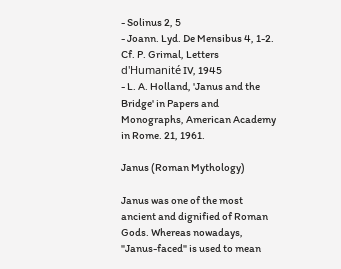- Solinus 2, 5
- Joann. Lyd. De Mensibus 4, 1-2. Cf. P. Grimal, Letters d'Humanité IV, 1945
- L. A. Holland, 'Janus and the Bridge' in Papers and Monographs, American Academy in Rome. 21, 1961.

Janus (Roman Mythology)

Janus was one of the most ancient and dignified of Roman Gods. Whereas nowadays, "Janus-faced" is used to mean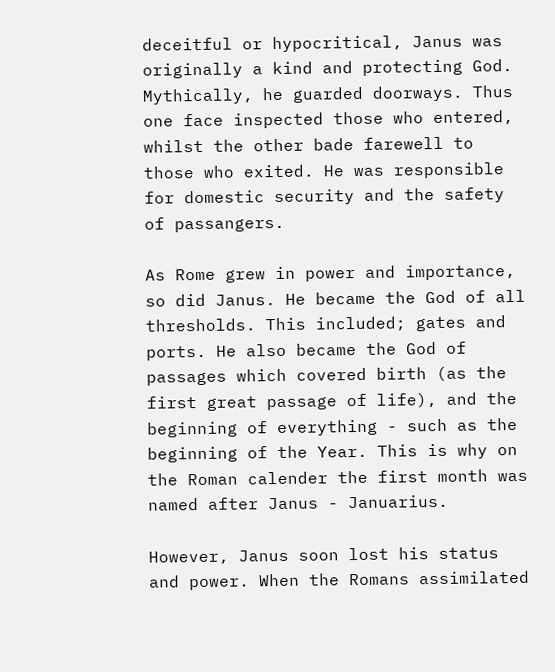deceitful or hypocritical, Janus was originally a kind and protecting God. Mythically, he guarded doorways. Thus one face inspected those who entered, whilst the other bade farewell to those who exited. He was responsible for domestic security and the safety of passangers.

As Rome grew in power and importance, so did Janus. He became the God of all thresholds. This included; gates and ports. He also became the God of passages which covered birth (as the first great passage of life), and the beginning of everything - such as the beginning of the Year. This is why on the Roman calender the first month was named after Janus - Januarius.

However, Janus soon lost his status and power. When the Romans assimilated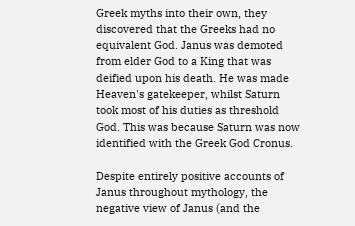Greek myths into their own, they discovered that the Greeks had no equivalent God. Janus was demoted from elder God to a King that was deified upon his death. He was made Heaven's gatekeeper, whilst Saturn took most of his duties as threshold God. This was because Saturn was now identified with the Greek God Cronus.

Despite entirely positive accounts of Janus throughout mythology, the negative view of Janus (and the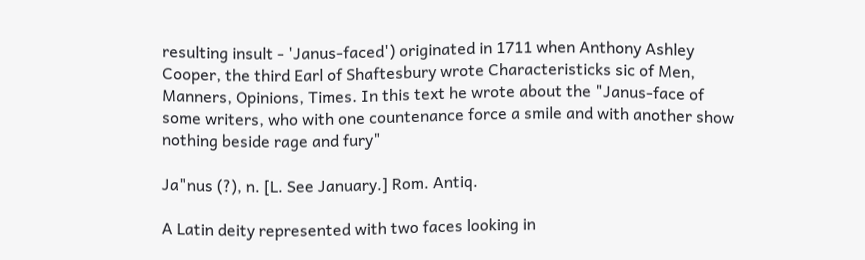resulting insult - 'Janus-faced') originated in 1711 when Anthony Ashley Cooper, the third Earl of Shaftesbury wrote Characteristicks sic of Men, Manners, Opinions, Times. In this text he wrote about the "Janus-face of some writers, who with one countenance force a smile and with another show nothing beside rage and fury"

Ja"nus (?), n. [L. See January.] Rom. Antiq.

A Latin deity represented with two faces looking in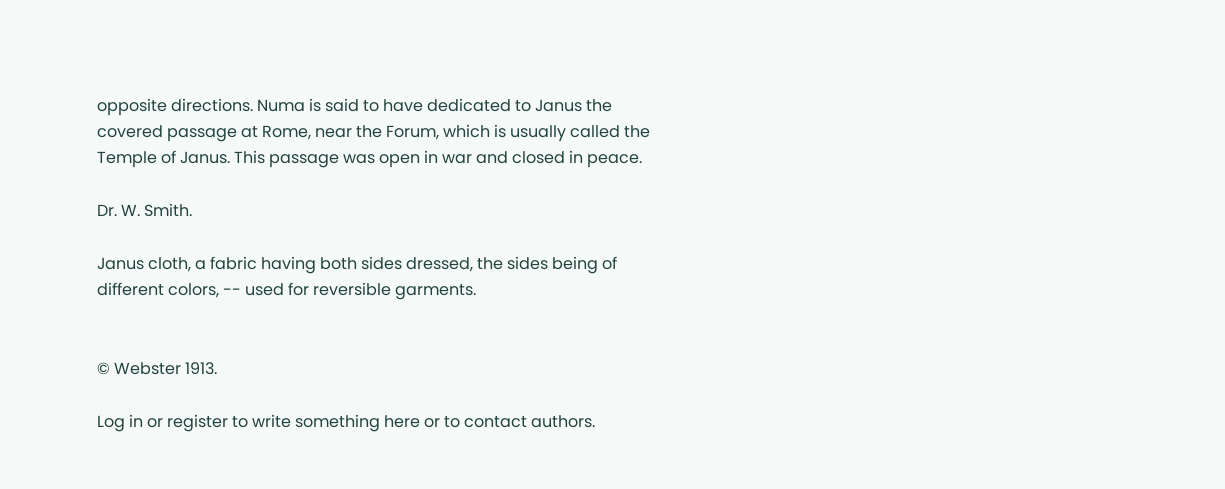opposite directions. Numa is said to have dedicated to Janus the covered passage at Rome, near the Forum, which is usually called the Temple of Janus. This passage was open in war and closed in peace.

Dr. W. Smith.

Janus cloth, a fabric having both sides dressed, the sides being of different colors, -- used for reversible garments.


© Webster 1913.

Log in or register to write something here or to contact authors.